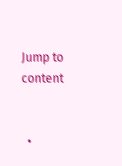Jump to content


  •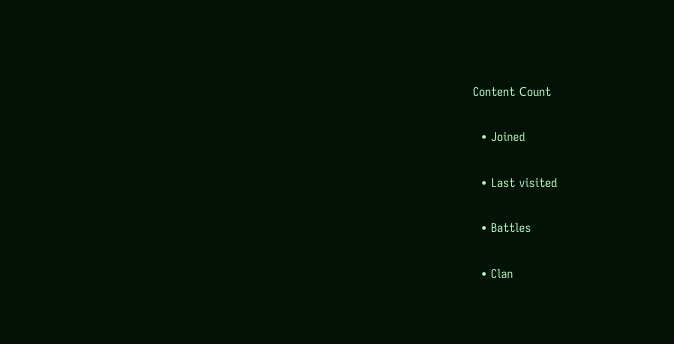Content Сount

  • Joined

  • Last visited

  • Battles

  • Clan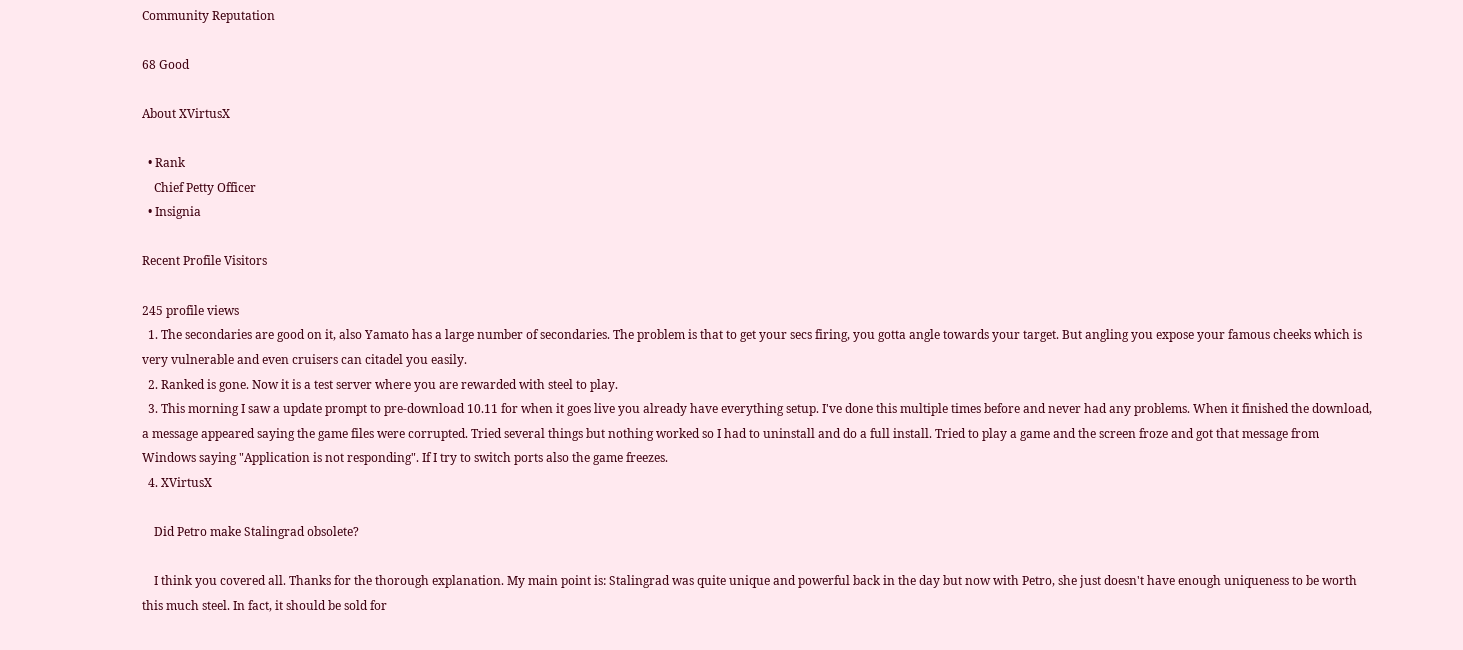Community Reputation

68 Good

About XVirtusX

  • Rank
    Chief Petty Officer
  • Insignia

Recent Profile Visitors

245 profile views
  1. The secondaries are good on it, also Yamato has a large number of secondaries. The problem is that to get your secs firing, you gotta angle towards your target. But angling you expose your famous cheeks which is very vulnerable and even cruisers can citadel you easily.
  2. Ranked is gone. Now it is a test server where you are rewarded with steel to play.
  3. This morning I saw a update prompt to pre-download 10.11 for when it goes live you already have everything setup. I've done this multiple times before and never had any problems. When it finished the download, a message appeared saying the game files were corrupted. Tried several things but nothing worked so I had to uninstall and do a full install. Tried to play a game and the screen froze and got that message from Windows saying "Application is not responding". If I try to switch ports also the game freezes.
  4. XVirtusX

    Did Petro make Stalingrad obsolete?

    I think you covered all. Thanks for the thorough explanation. My main point is: Stalingrad was quite unique and powerful back in the day but now with Petro, she just doesn't have enough uniqueness to be worth this much steel. In fact, it should be sold for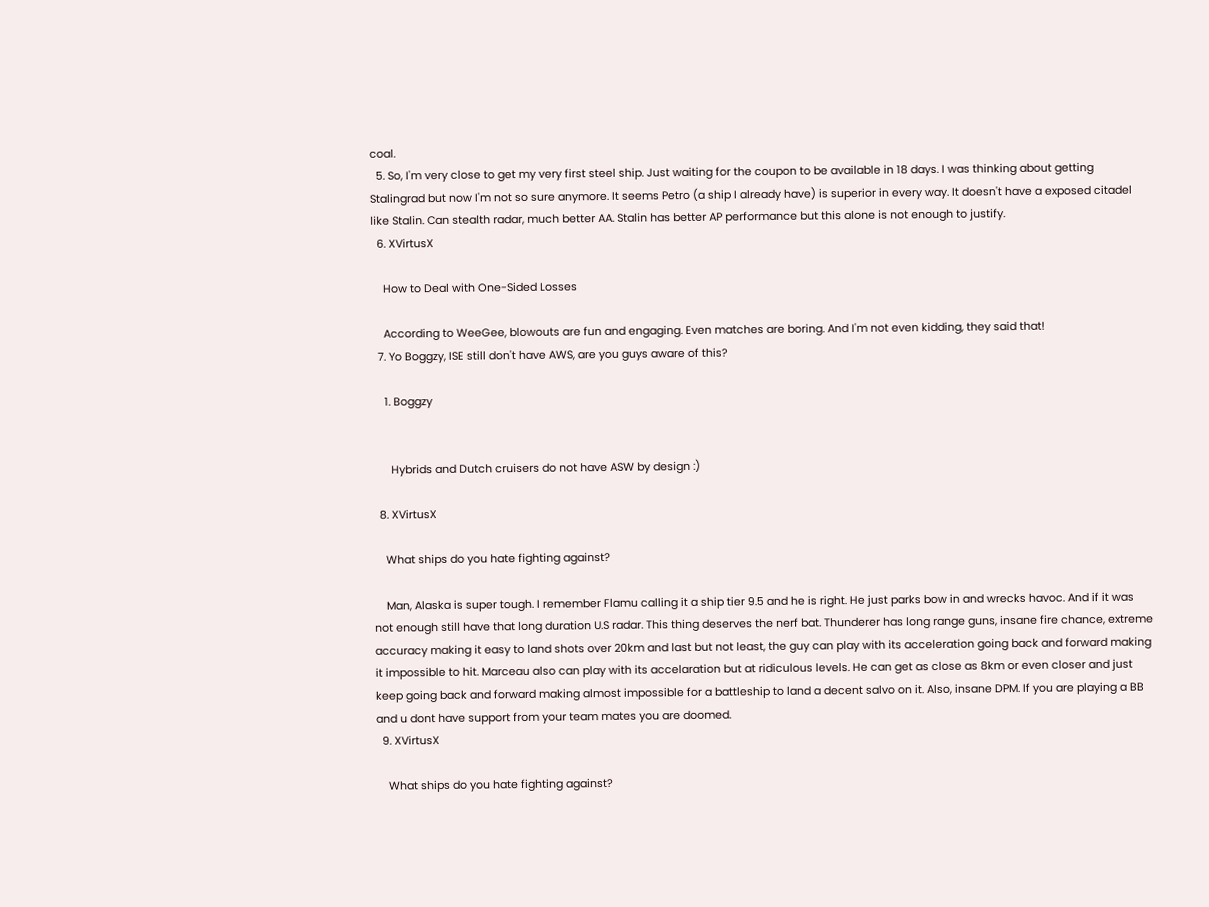coal.
  5. So, I'm very close to get my very first steel ship. Just waiting for the coupon to be available in 18 days. I was thinking about getting Stalingrad but now I'm not so sure anymore. It seems Petro (a ship I already have) is superior in every way. It doesn't have a exposed citadel like Stalin. Can stealth radar, much better AA. Stalin has better AP performance but this alone is not enough to justify.
  6. XVirtusX

    How to Deal with One-Sided Losses

    According to WeeGee, blowouts are fun and engaging. Even matches are boring. And I'm not even kidding, they said that!
  7. Yo Boggzy, ISE still don't have AWS, are you guys aware of this?

    1. Boggzy


      Hybrids and Dutch cruisers do not have ASW by design :)

  8. XVirtusX

    What ships do you hate fighting against?

    Man, Alaska is super tough. I remember Flamu calling it a ship tier 9.5 and he is right. He just parks bow in and wrecks havoc. And if it was not enough still have that long duration U.S radar. This thing deserves the nerf bat. Thunderer has long range guns, insane fire chance, extreme accuracy making it easy to land shots over 20km and last but not least, the guy can play with its acceleration going back and forward making it impossible to hit. Marceau also can play with its accelaration but at ridiculous levels. He can get as close as 8km or even closer and just keep going back and forward making almost impossible for a battleship to land a decent salvo on it. Also, insane DPM. If you are playing a BB and u dont have support from your team mates you are doomed.
  9. XVirtusX

    What ships do you hate fighting against?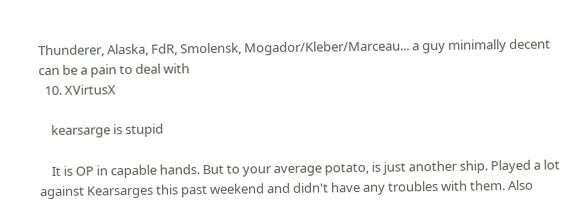Thunderer, Alaska, FdR, Smolensk, Mogador/Kleber/Marceau... a guy minimally decent can be a pain to deal with
  10. XVirtusX

    kearsarge is stupid

    It is OP in capable hands. But to your average potato, is just another ship. Played a lot against Kearsarges this past weekend and didn't have any troubles with them. Also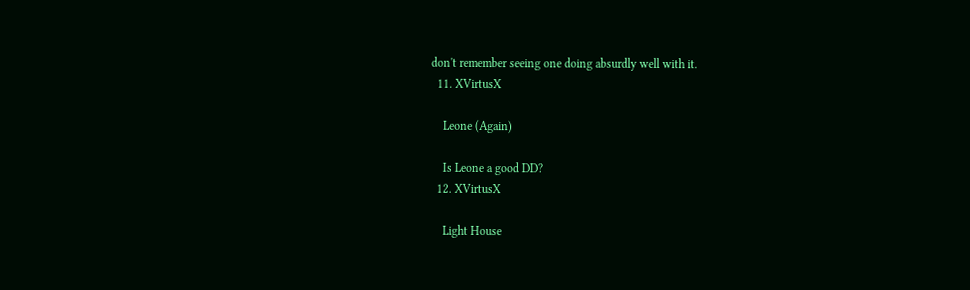don't remember seeing one doing absurdly well with it.
  11. XVirtusX

    Leone (Again)

    Is Leone a good DD?
  12. XVirtusX

    Light House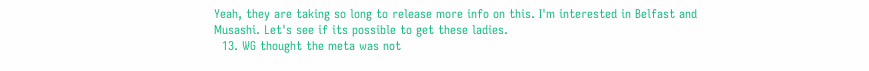Yeah, they are taking so long to release more info on this. I'm interested in Belfast and Musashi. Let's see if its possible to get these ladies.
  13. WG thought the meta was not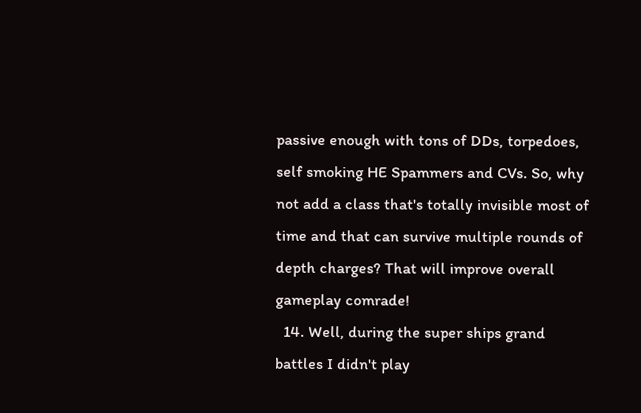passive enough with tons of DDs, torpedoes, self smoking HE Spammers and CVs. So, why not add a class that's totally invisible most of time and that can survive multiple rounds of depth charges? That will improve overall gameplay comrade!
  14. Well, during the super ships grand battles I didn't play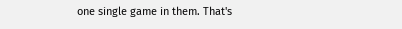one single game in them. That's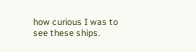how curious I was to see these ships.